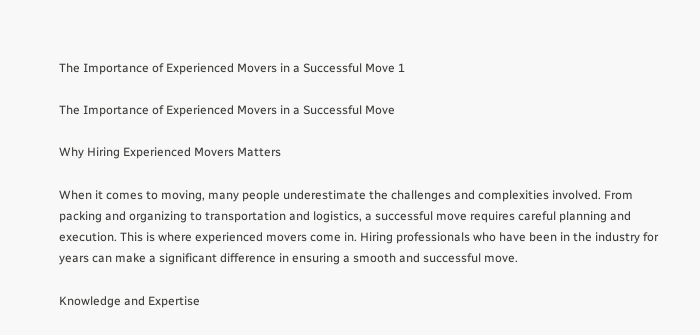The Importance of Experienced Movers in a Successful Move 1

The Importance of Experienced Movers in a Successful Move

Why Hiring Experienced Movers Matters

When it comes to moving, many people underestimate the challenges and complexities involved. From packing and organizing to transportation and logistics, a successful move requires careful planning and execution. This is where experienced movers come in. Hiring professionals who have been in the industry for years can make a significant difference in ensuring a smooth and successful move.

Knowledge and Expertise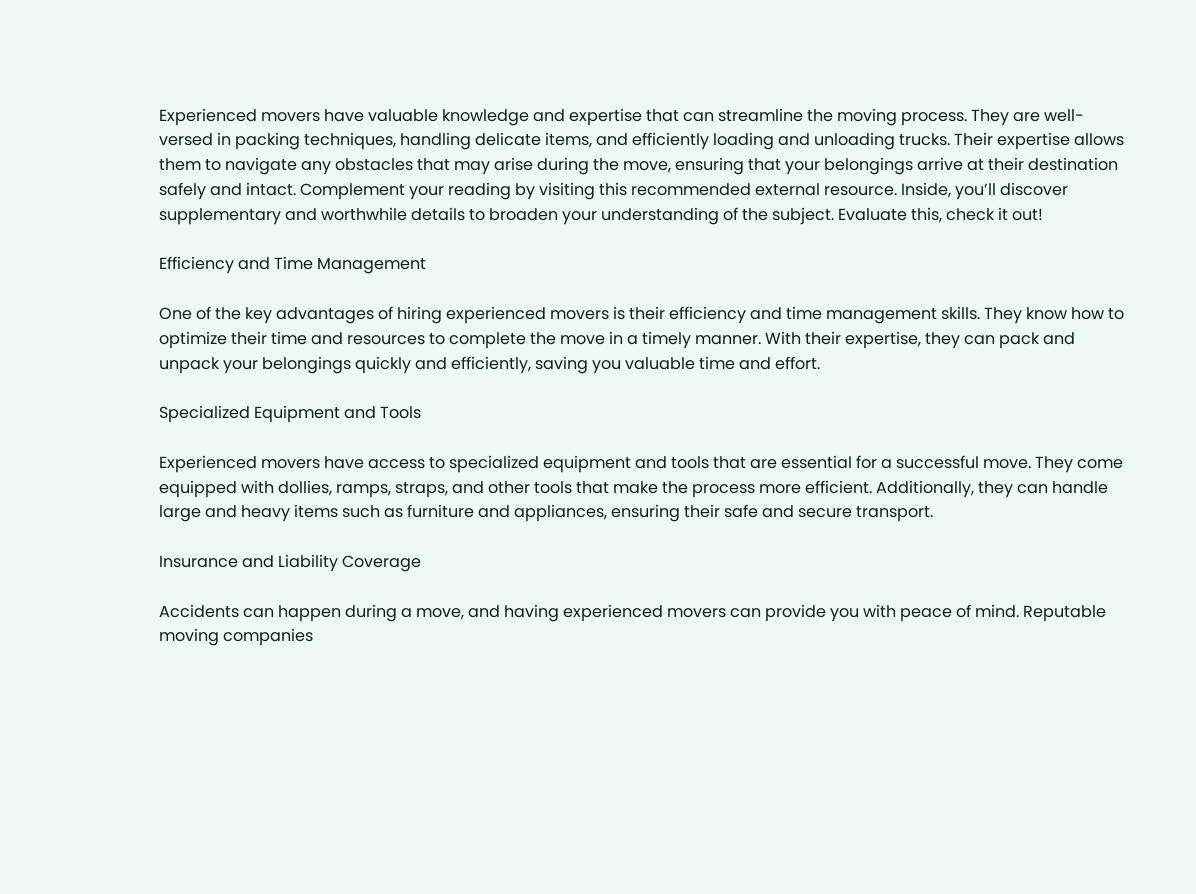Experienced movers have valuable knowledge and expertise that can streamline the moving process. They are well-versed in packing techniques, handling delicate items, and efficiently loading and unloading trucks. Their expertise allows them to navigate any obstacles that may arise during the move, ensuring that your belongings arrive at their destination safely and intact. Complement your reading by visiting this recommended external resource. Inside, you’ll discover supplementary and worthwhile details to broaden your understanding of the subject. Evaluate this, check it out!

Efficiency and Time Management

One of the key advantages of hiring experienced movers is their efficiency and time management skills. They know how to optimize their time and resources to complete the move in a timely manner. With their expertise, they can pack and unpack your belongings quickly and efficiently, saving you valuable time and effort.

Specialized Equipment and Tools

Experienced movers have access to specialized equipment and tools that are essential for a successful move. They come equipped with dollies, ramps, straps, and other tools that make the process more efficient. Additionally, they can handle large and heavy items such as furniture and appliances, ensuring their safe and secure transport.

Insurance and Liability Coverage

Accidents can happen during a move, and having experienced movers can provide you with peace of mind. Reputable moving companies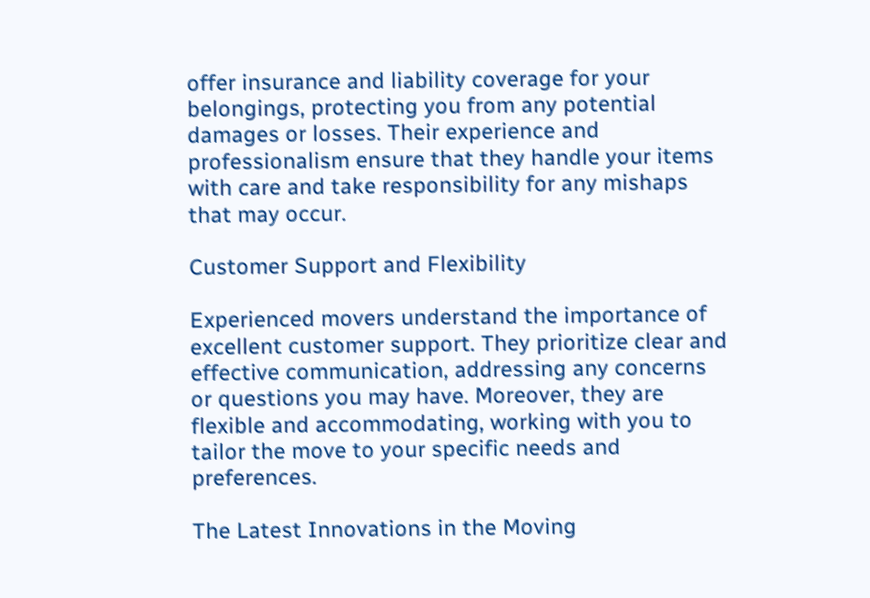offer insurance and liability coverage for your belongings, protecting you from any potential damages or losses. Their experience and professionalism ensure that they handle your items with care and take responsibility for any mishaps that may occur.

Customer Support and Flexibility

Experienced movers understand the importance of excellent customer support. They prioritize clear and effective communication, addressing any concerns or questions you may have. Moreover, they are flexible and accommodating, working with you to tailor the move to your specific needs and preferences.

The Latest Innovations in the Moving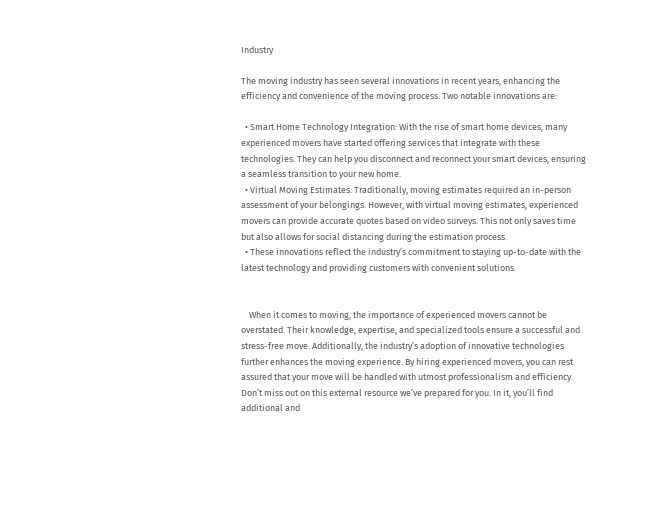Industry

The moving industry has seen several innovations in recent years, enhancing the efficiency and convenience of the moving process. Two notable innovations are:

  • Smart Home Technology Integration: With the rise of smart home devices, many experienced movers have started offering services that integrate with these technologies. They can help you disconnect and reconnect your smart devices, ensuring a seamless transition to your new home.
  • Virtual Moving Estimates: Traditionally, moving estimates required an in-person assessment of your belongings. However, with virtual moving estimates, experienced movers can provide accurate quotes based on video surveys. This not only saves time but also allows for social distancing during the estimation process.
  • These innovations reflect the industry’s commitment to staying up-to-date with the latest technology and providing customers with convenient solutions.


    When it comes to moving, the importance of experienced movers cannot be overstated. Their knowledge, expertise, and specialized tools ensure a successful and stress-free move. Additionally, the industry’s adoption of innovative technologies further enhances the moving experience. By hiring experienced movers, you can rest assured that your move will be handled with utmost professionalism and efficiency. Don’t miss out on this external resource we’ve prepared for you. In it, you’ll find additional and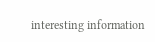interesting information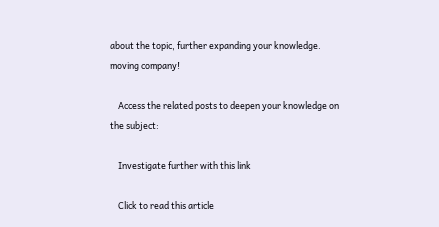about the topic, further expanding your knowledge. moving company!

    Access the related posts to deepen your knowledge on the subject:

    Investigate further with this link

    Click to read this article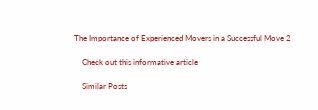The Importance of Experienced Movers in a Successful Move 2

    Check out this informative article

    Similar Posts